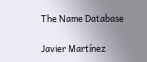The Name Database

Javier Martínez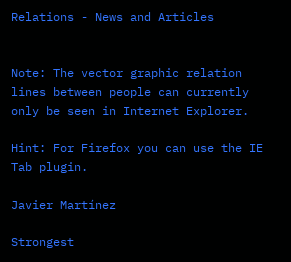Relations - News and Articles


Note: The vector graphic relation lines between people can currently only be seen in Internet Explorer.

Hint: For Firefox you can use the IE Tab plugin.

Javier Martínez

Strongest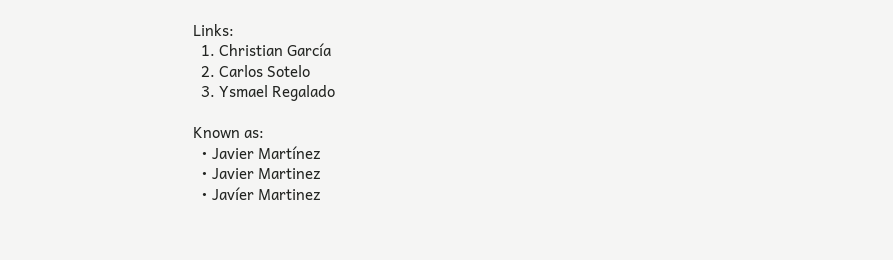Links:
  1. Christian García
  2. Carlos Sotelo
  3. Ysmael Regalado

Known as:
  • Javier Martínez
  • Javier Martinez
  • Javíer Martinez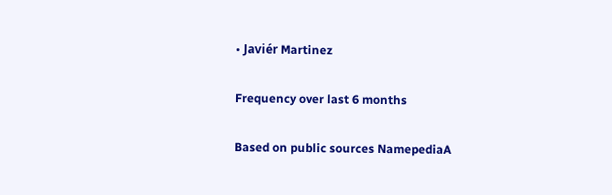• Javiér Martinez

Frequency over last 6 months

Based on public sources NamepediaA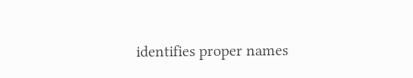identifies proper names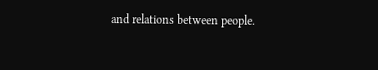and relations between people.